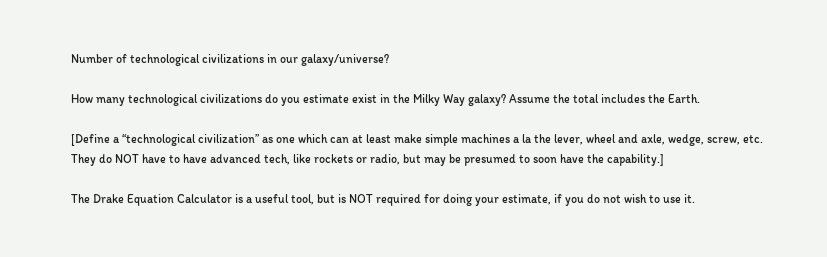Number of technological civilizations in our galaxy/universe?

How many technological civilizations do you estimate exist in the Milky Way galaxy? Assume the total includes the Earth.

[Define a “technological civilization” as one which can at least make simple machines a la the lever, wheel and axle, wedge, screw, etc. They do NOT have to have advanced tech, like rockets or radio, but may be presumed to soon have the capability.]

The Drake Equation Calculator is a useful tool, but is NOT required for doing your estimate, if you do not wish to use it.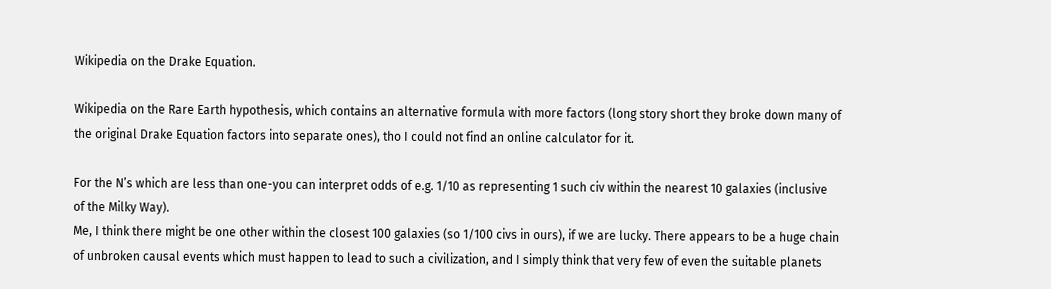Wikipedia on the Drake Equation.

Wikipedia on the Rare Earth hypothesis, which contains an alternative formula with more factors (long story short they broke down many of the original Drake Equation factors into separate ones), tho I could not find an online calculator for it.

For the N’s which are less than one-you can interpret odds of e.g. 1/10 as representing 1 such civ within the nearest 10 galaxies (inclusive of the Milky Way).
Me, I think there might be one other within the closest 100 galaxies (so 1/100 civs in ours), if we are lucky. There appears to be a huge chain of unbroken causal events which must happen to lead to such a civilization, and I simply think that very few of even the suitable planets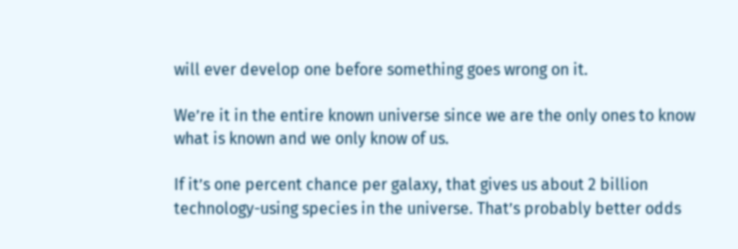will ever develop one before something goes wrong on it.

We’re it in the entire known universe since we are the only ones to know what is known and we only know of us.

If it’s one percent chance per galaxy, that gives us about 2 billion technology-using species in the universe. That’s probably better odds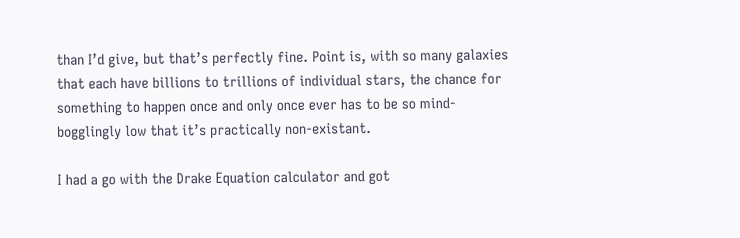than I’d give, but that’s perfectly fine. Point is, with so many galaxies that each have billions to trillions of individual stars, the chance for something to happen once and only once ever has to be so mind-bogglingly low that it’s practically non-existant.

I had a go with the Drake Equation calculator and got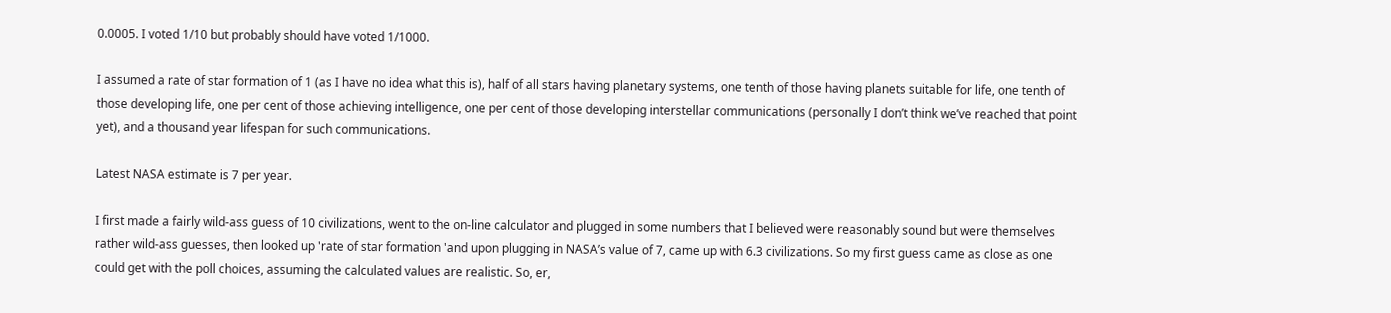0.0005. I voted 1/10 but probably should have voted 1/1000.

I assumed a rate of star formation of 1 (as I have no idea what this is), half of all stars having planetary systems, one tenth of those having planets suitable for life, one tenth of those developing life, one per cent of those achieving intelligence, one per cent of those developing interstellar communications (personally I don’t think we’ve reached that point yet), and a thousand year lifespan for such communications.

Latest NASA estimate is 7 per year.

I first made a fairly wild-ass guess of 10 civilizations, went to the on-line calculator and plugged in some numbers that I believed were reasonably sound but were themselves rather wild-ass guesses, then looked up 'rate of star formation 'and upon plugging in NASA’s value of 7, came up with 6.3 civilizations. So my first guess came as close as one could get with the poll choices, assuming the calculated values are realistic. So, er,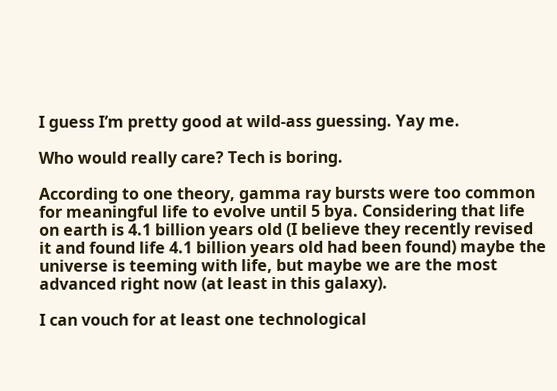I guess I’m pretty good at wild-ass guessing. Yay me.

Who would really care? Tech is boring.

According to one theory, gamma ray bursts were too common for meaningful life to evolve until 5 bya. Considering that life on earth is 4.1 billion years old (I believe they recently revised it and found life 4.1 billion years old had been found) maybe the universe is teeming with life, but maybe we are the most advanced right now (at least in this galaxy).

I can vouch for at least one technological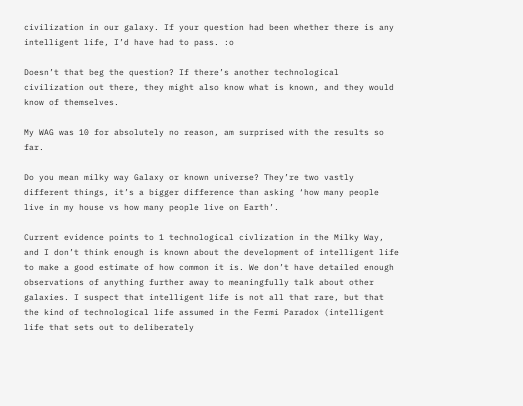civilization in our galaxy. If your question had been whether there is any intelligent life, I’d have had to pass. :o

Doesn’t that beg the question? If there’s another technological civilization out there, they might also know what is known, and they would know of themselves.

My WAG was 10 for absolutely no reason, am surprised with the results so far.

Do you mean milky way Galaxy or known universe? They’re two vastly different things, it’s a bigger difference than asking ‘how many people live in my house vs how many people live on Earth’.

Current evidence points to 1 technological civlization in the Milky Way, and I don’t think enough is known about the development of intelligent life to make a good estimate of how common it is. We don’t have detailed enough observations of anything further away to meaningfully talk about other galaxies. I suspect that intelligent life is not all that rare, but that the kind of technological life assumed in the Fermi Paradox (intelligent life that sets out to deliberately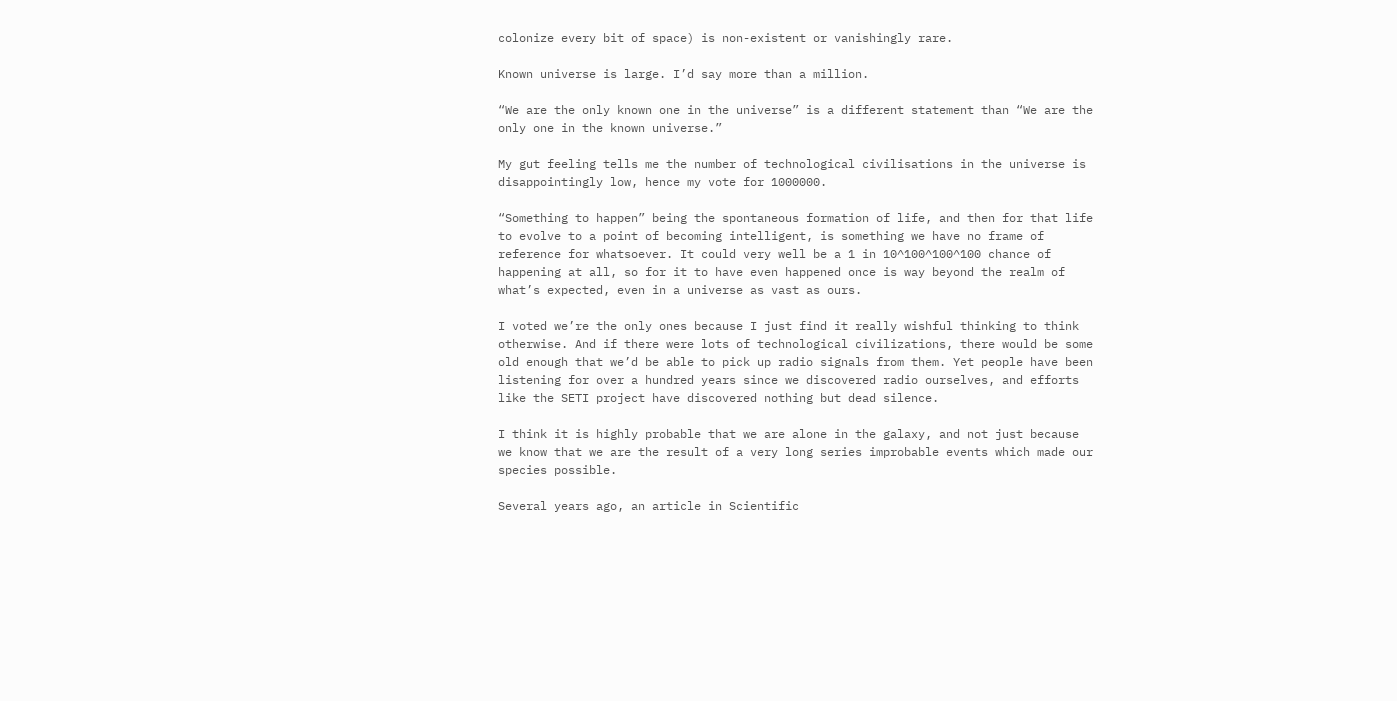colonize every bit of space) is non-existent or vanishingly rare.

Known universe is large. I’d say more than a million.

“We are the only known one in the universe” is a different statement than “We are the only one in the known universe.”

My gut feeling tells me the number of technological civilisations in the universe is disappointingly low, hence my vote for 1000000.

“Something to happen” being the spontaneous formation of life, and then for that life to evolve to a point of becoming intelligent, is something we have no frame of reference for whatsoever. It could very well be a 1 in 10^100^100^100 chance of happening at all, so for it to have even happened once is way beyond the realm of what’s expected, even in a universe as vast as ours.

I voted we’re the only ones because I just find it really wishful thinking to think otherwise. And if there were lots of technological civilizations, there would be some old enough that we’d be able to pick up radio signals from them. Yet people have been listening for over a hundred years since we discovered radio ourselves, and efforts like the SETI project have discovered nothing but dead silence.

I think it is highly probable that we are alone in the galaxy, and not just because we know that we are the result of a very long series improbable events which made our species possible.

Several years ago, an article in Scientific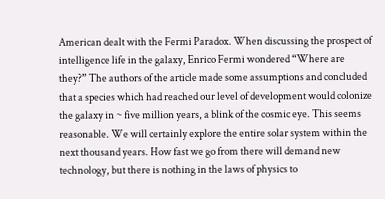American dealt with the Fermi Paradox. When discussing the prospect of intelligence life in the galaxy, Enrico Fermi wondered “Where are they?” The authors of the article made some assumptions and concluded that a species which had reached our level of development would colonize the galaxy in ~ five million years, a blink of the cosmic eye. This seems reasonable. We will certainly explore the entire solar system within the next thousand years. How fast we go from there will demand new technology, but there is nothing in the laws of physics to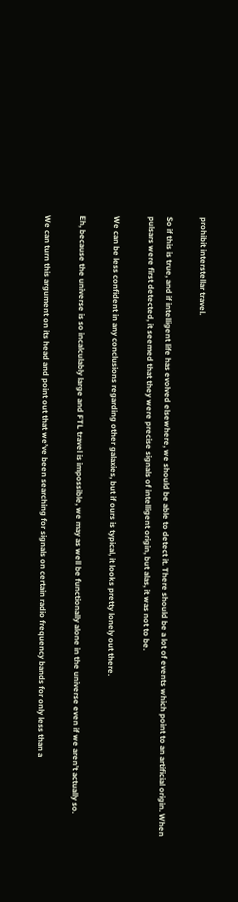prohibit interstellar travel.

So if this is true, and if intelligent life has evolved elsewhere, we should be able to detect it. There should be a lot of events which point to an artificial origin. When pulsars were first detected, it seemed that they were precise signals of intelligent origin, but alas, it was not to be.

We can be less confident in any conclusions regarding other galaxies, but if ours is typical, it looks pretty lonely out there.

Eh, because the universe is so incalculably large and FTL travel is impossible, we may as well be functionally alone in the universe even if we aren’t actually so.

We can turn this argument on its head and point out that we’ve been searching for signals on certain radio frequency bands for only less than a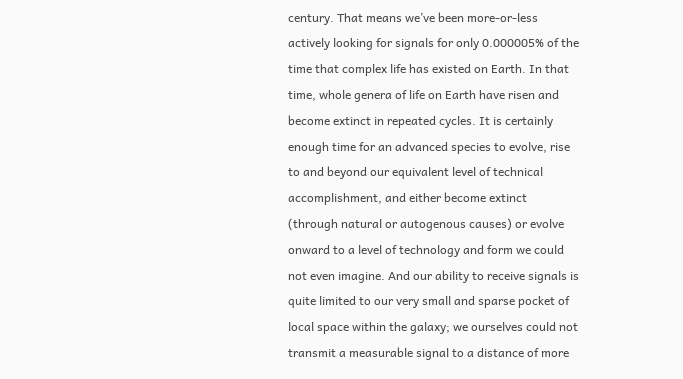century. That means we’ve been more-or-less actively looking for signals for only 0.000005% of the time that complex life has existed on Earth. In that time, whole genera of life on Earth have risen and become extinct in repeated cycles. It is certainly enough time for an advanced species to evolve, rise to and beyond our equivalent level of technical accomplishment, and either become extinct (through natural or autogenous causes) or evolve onward to a level of technology and form we could not even imagine. And our ability to receive signals is quite limited to our very small and sparse pocket of local space within the galaxy; we ourselves could not transmit a measurable signal to a distance of more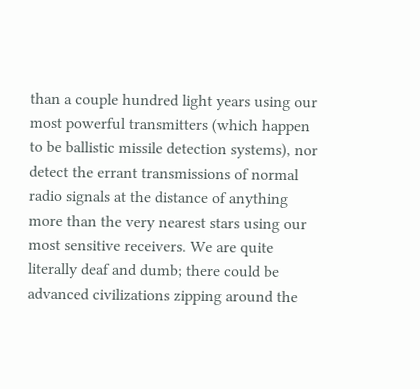than a couple hundred light years using our most powerful transmitters (which happen to be ballistic missile detection systems), nor detect the errant transmissions of normal radio signals at the distance of anything more than the very nearest stars using our most sensitive receivers. We are quite literally deaf and dumb; there could be advanced civilizations zipping around the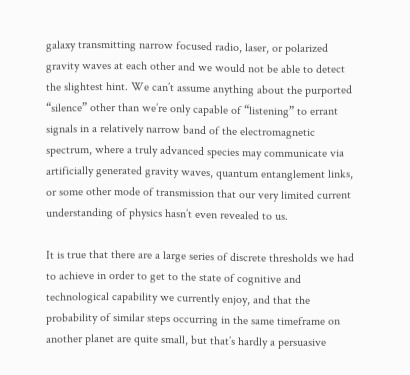galaxy transmitting narrow focused radio, laser, or polarized gravity waves at each other and we would not be able to detect the slightest hint. We can’t assume anything about the purported “silence” other than we’re only capable of “listening” to errant signals in a relatively narrow band of the electromagnetic spectrum, where a truly advanced species may communicate via artificially generated gravity waves, quantum entanglement links, or some other mode of transmission that our very limited current understanding of physics hasn’t even revealed to us.

It is true that there are a large series of discrete thresholds we had to achieve in order to get to the state of cognitive and technological capability we currently enjoy, and that the probability of similar steps occurring in the same timeframe on another planet are quite small, but that’s hardly a persuasive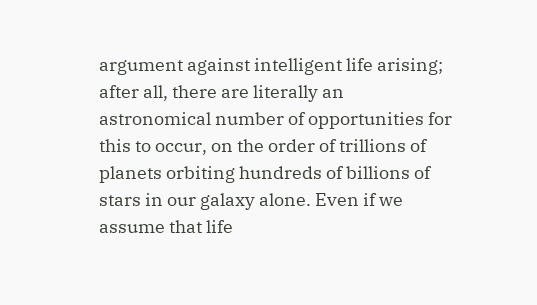argument against intelligent life arising; after all, there are literally an astronomical number of opportunities for this to occur, on the order of trillions of planets orbiting hundreds of billions of stars in our galaxy alone. Even if we assume that life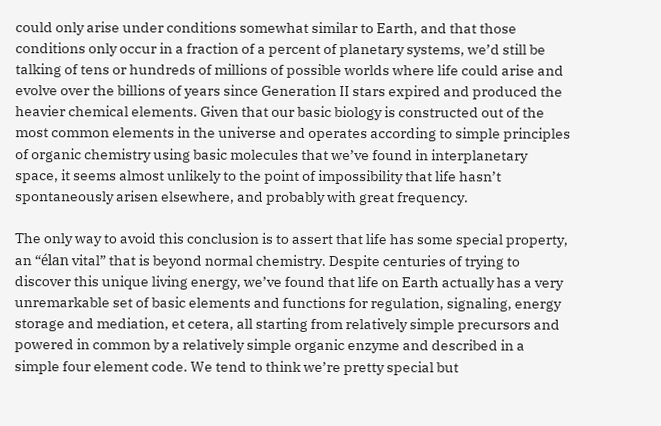could only arise under conditions somewhat similar to Earth, and that those conditions only occur in a fraction of a percent of planetary systems, we’d still be talking of tens or hundreds of millions of possible worlds where life could arise and evolve over the billions of years since Generation II stars expired and produced the heavier chemical elements. Given that our basic biology is constructed out of the most common elements in the universe and operates according to simple principles of organic chemistry using basic molecules that we’ve found in interplanetary space, it seems almost unlikely to the point of impossibility that life hasn’t spontaneously arisen elsewhere, and probably with great frequency.

The only way to avoid this conclusion is to assert that life has some special property, an “élan vital” that is beyond normal chemistry. Despite centuries of trying to discover this unique living energy, we’ve found that life on Earth actually has a very unremarkable set of basic elements and functions for regulation, signaling, energy storage and mediation, et cetera, all starting from relatively simple precursors and powered in common by a relatively simple organic enzyme and described in a simple four element code. We tend to think we’re pretty special but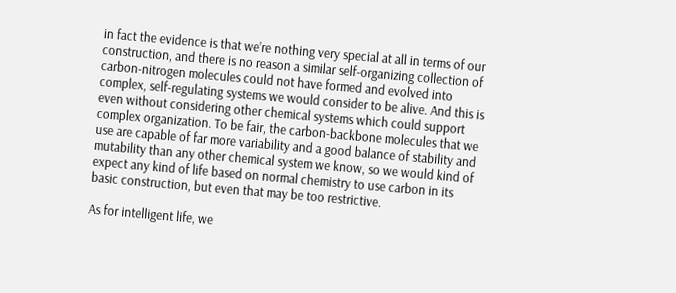in fact the evidence is that we’re nothing very special at all in terms of our construction, and there is no reason a similar self-organizing collection of carbon-nitrogen molecules could not have formed and evolved into complex, self-regulating systems we would consider to be alive. And this is even without considering other chemical systems which could support complex organization. To be fair, the carbon-backbone molecules that we use are capable of far more variability and a good balance of stability and mutability than any other chemical system we know, so we would kind of expect any kind of life based on normal chemistry to use carbon in its basic construction, but even that may be too restrictive.

As for intelligent life, we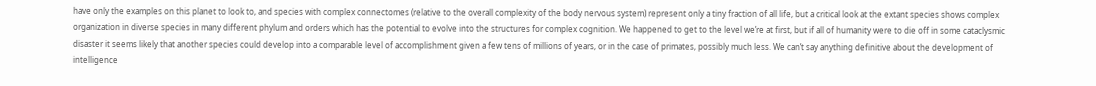have only the examples on this planet to look to, and species with complex connectomes (relative to the overall complexity of the body nervous system) represent only a tiny fraction of all life, but a critical look at the extant species shows complex organization in diverse species in many different phylum and orders which has the potential to evolve into the structures for complex cognition. We happened to get to the level we’re at first, but if all of humanity were to die off in some cataclysmic disaster it seems likely that another species could develop into a comparable level of accomplishment given a few tens of millions of years, or in the case of primates, possibly much less. We can’t say anything definitive about the development of intelligence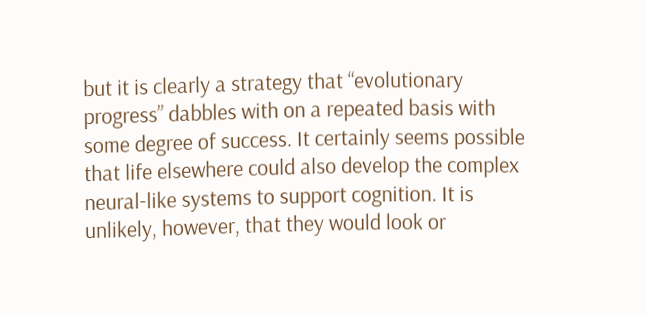but it is clearly a strategy that “evolutionary progress” dabbles with on a repeated basis with some degree of success. It certainly seems possible that life elsewhere could also develop the complex neural-like systems to support cognition. It is unlikely, however, that they would look or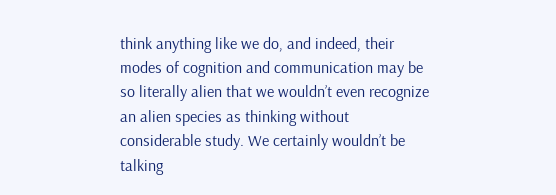think anything like we do, and indeed, their modes of cognition and communication may be so literally alien that we wouldn’t even recognize an alien species as thinking without considerable study. We certainly wouldn’t be talking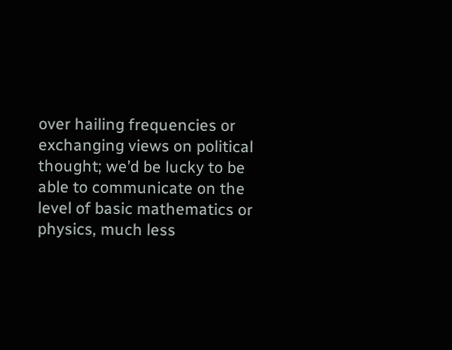over hailing frequencies or exchanging views on political thought; we’d be lucky to be able to communicate on the level of basic mathematics or physics, much less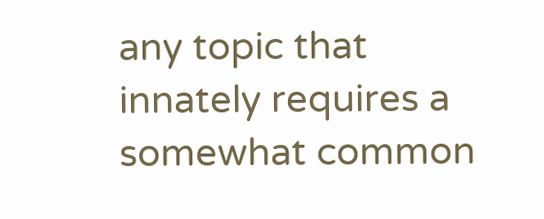any topic that innately requires a somewhat common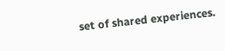set of shared experiences.